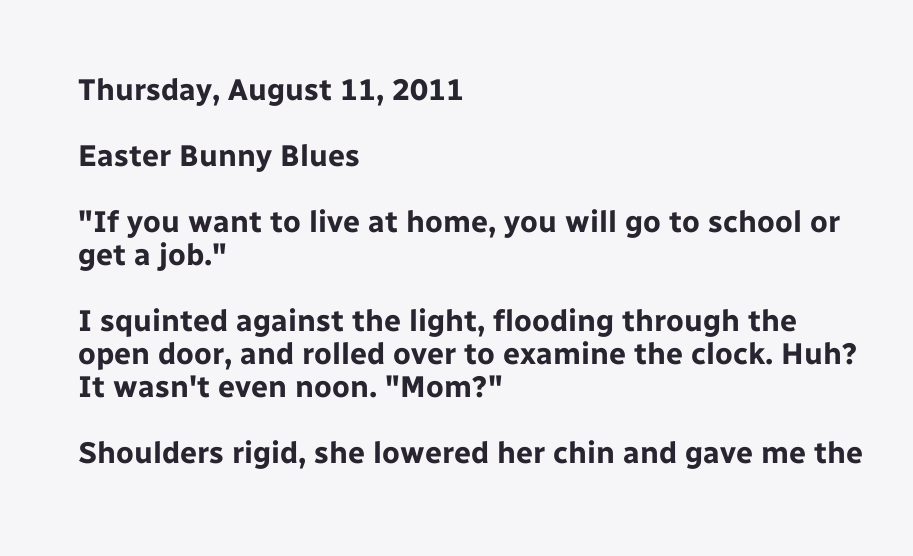Thursday, August 11, 2011

Easter Bunny Blues

"If you want to live at home, you will go to school or get a job."

I squinted against the light, flooding through the open door, and rolled over to examine the clock. Huh? It wasn't even noon. "Mom?"

Shoulders rigid, she lowered her chin and gave me the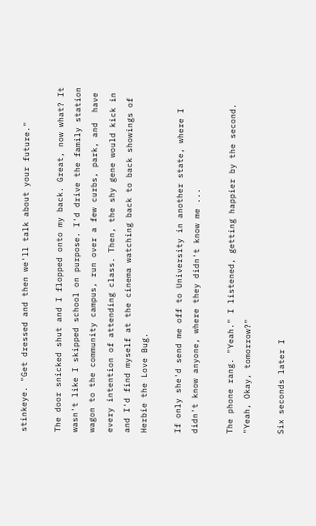stinkeye. "Get dressed and then we'll talk about your future."

The door snicked shut and I flopped onto my back. Great, now what? It wasn't like I skipped school on purpose. I'd drive the family station wagon to the community campus, run over a few curbs, park, and  have every intention of attending class. Then, the shy gene would kick in and I'd find myself at the cinema watching back to back showings of Herbie the Love Bug.

If only she'd send me off to University in another state, where I didn't know anyone, where they didn't know me ...

The phone rang. "Yeah." I listened, getting happier by the second. "Yeah, Okay, tomorrow?"

Six seconds later I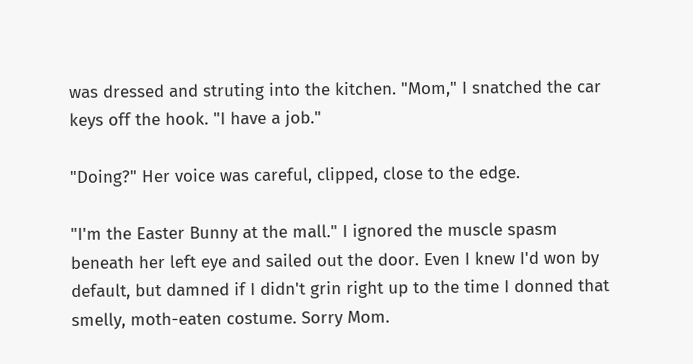was dressed and struting into the kitchen. "Mom," I snatched the car keys off the hook. "I have a job."

"Doing?" Her voice was careful, clipped, close to the edge.

"I'm the Easter Bunny at the mall." I ignored the muscle spasm beneath her left eye and sailed out the door. Even I knew I'd won by default, but damned if I didn't grin right up to the time I donned that smelly, moth-eaten costume. Sorry Mom.